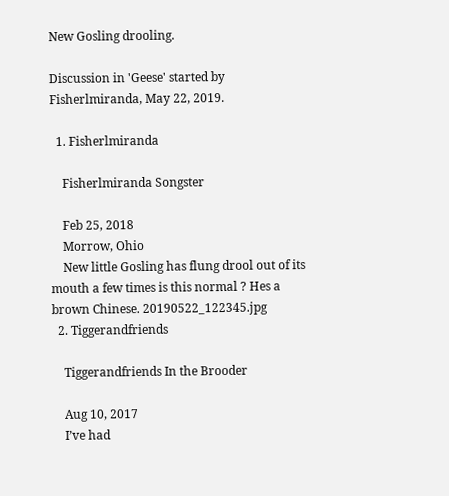New Gosling drooling.

Discussion in 'Geese' started by Fisherlmiranda, May 22, 2019.

  1. Fisherlmiranda

    Fisherlmiranda Songster

    Feb 25, 2018
    Morrow, Ohio
    New little Gosling has flung drool out of its mouth a few times is this normal ? Hes a brown Chinese. 20190522_122345.jpg
  2. Tiggerandfriends

    Tiggerandfriends In the Brooder

    Aug 10, 2017
    I’ve had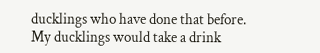ducklings who have done that before. My ducklings would take a drink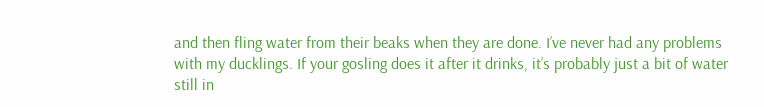and then fling water from their beaks when they are done. I’ve never had any problems with my ducklings. If your gosling does it after it drinks, it’s probably just a bit of water still in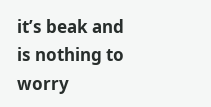it’s beak and is nothing to worry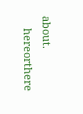about.
    hereorthere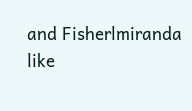and Fisherlmiranda like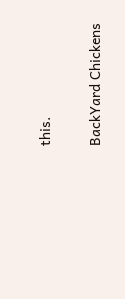this.

BackYard Chickens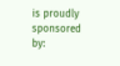is proudly sponsored by: